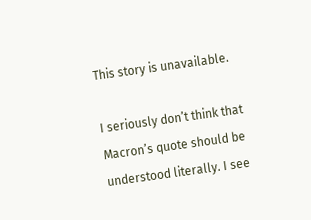This story is unavailable.

I seriously don’t think that Macron’s quote should be understood literally. I see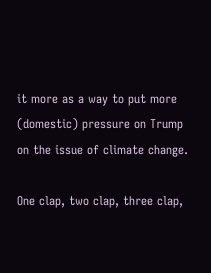it more as a way to put more (domestic) pressure on Trump on the issue of climate change.

One clap, two clap, three clap,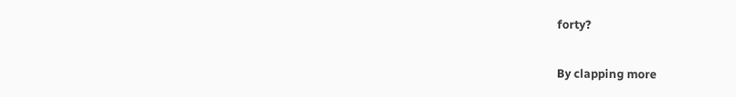forty?

By clapping more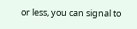or less, you can signal to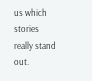us which stories really stand out.